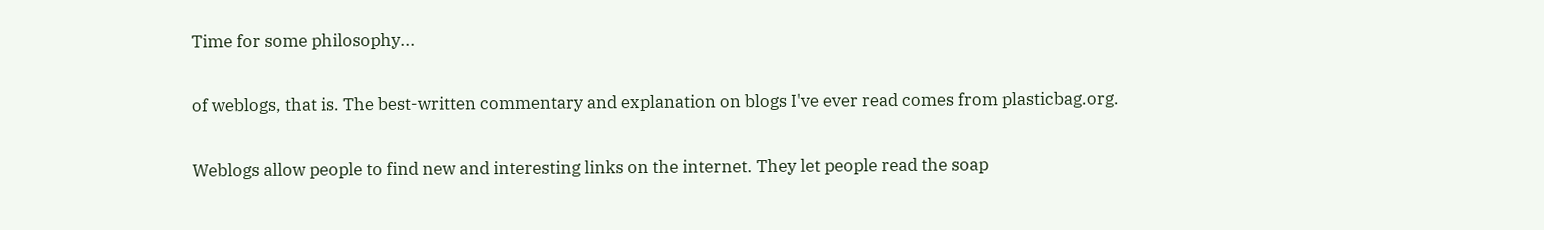Time for some philosophy...

of weblogs, that is. The best-written commentary and explanation on blogs I've ever read comes from plasticbag.org.

Weblogs allow people to find new and interesting links on the internet. They let people read the soap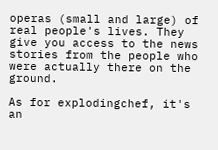operas (small and large) of real people's lives. They give you access to the news stories from the people who were actually there on the ground.

As for explodingchef, it's an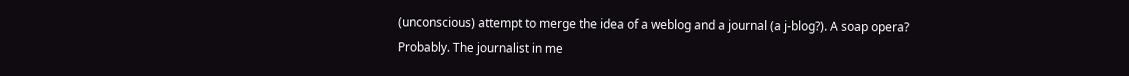(unconscious) attempt to merge the idea of a weblog and a journal (a j-blog?). A soap opera? Probably. The journalist in me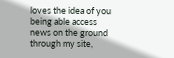loves the idea of you being able access news on the ground through my site,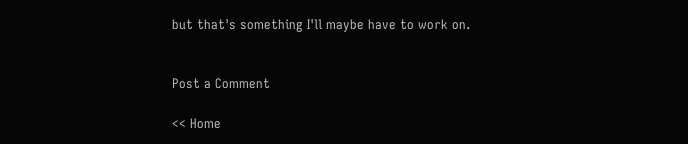but that's something I'll maybe have to work on.


Post a Comment

<< Home